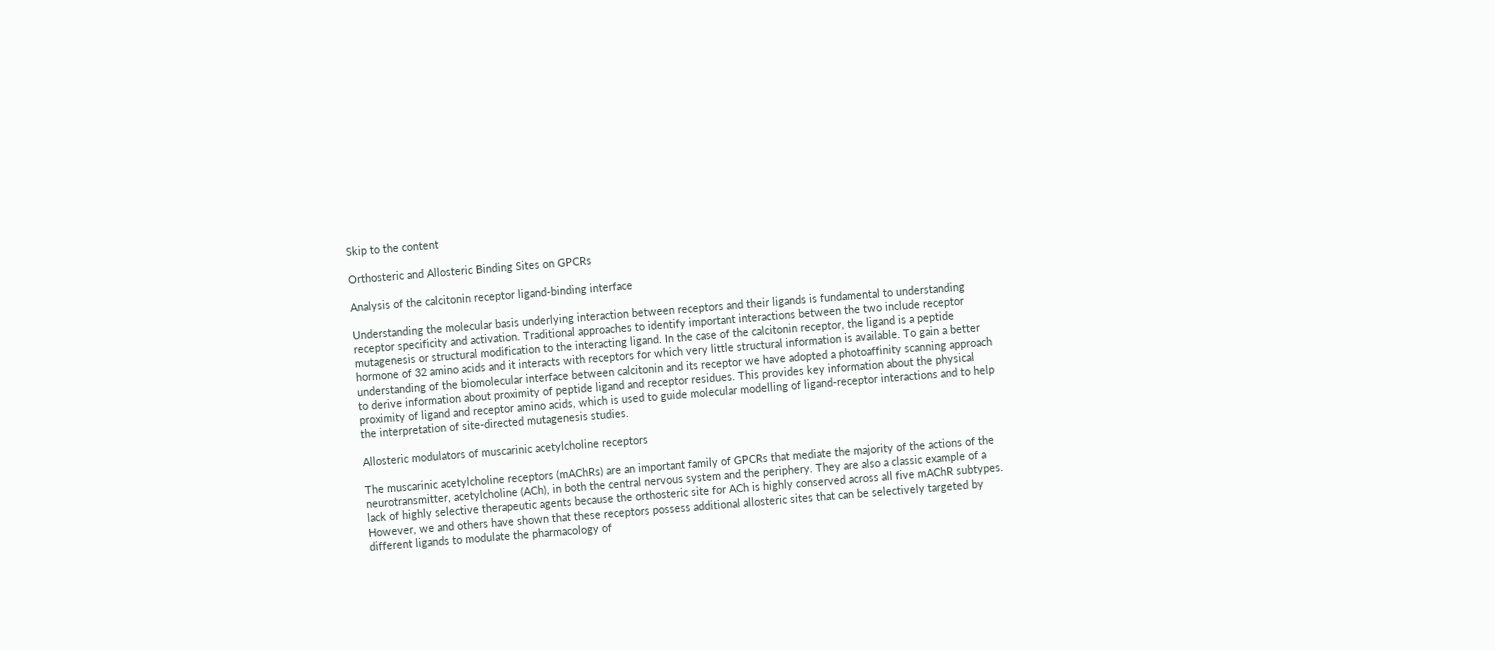Skip to the content

Orthosteric and Allosteric Binding Sites on GPCRs

Analysis of the calcitonin receptor ligand-binding interface

Understanding the molecular basis underlying interaction between receptors and their ligands is fundamental to understanding receptor specificity and activation. Traditional approaches to identify important interactions between the two include receptor mutagenesis or structural modification to the interacting ligand. In the case of the calcitonin receptor, the ligand is a peptide hormone of 32 amino acids and it interacts with receptors for which very little structural information is available. To gain a better understanding of the biomolecular interface between calcitonin and its receptor we have adopted a photoaffinity scanning approach to derive information about proximity of peptide ligand and receptor residues. This provides key information about the physical proximity of ligand and receptor amino acids, which is used to guide molecular modelling of ligand-receptor interactions and to help the interpretation of site-directed mutagenesis studies.

Allosteric modulators of muscarinic acetylcholine receptors

The muscarinic acetylcholine receptors (mAChRs) are an important family of GPCRs that mediate the majority of the actions of the neurotransmitter, acetylcholine (ACh), in both the central nervous system and the periphery. They are also a classic example of a lack of highly selective therapeutic agents because the orthosteric site for ACh is highly conserved across all five mAChR subtypes. However, we and others have shown that these receptors possess additional allosteric sites that can be selectively targeted by different ligands to modulate the pharmacology of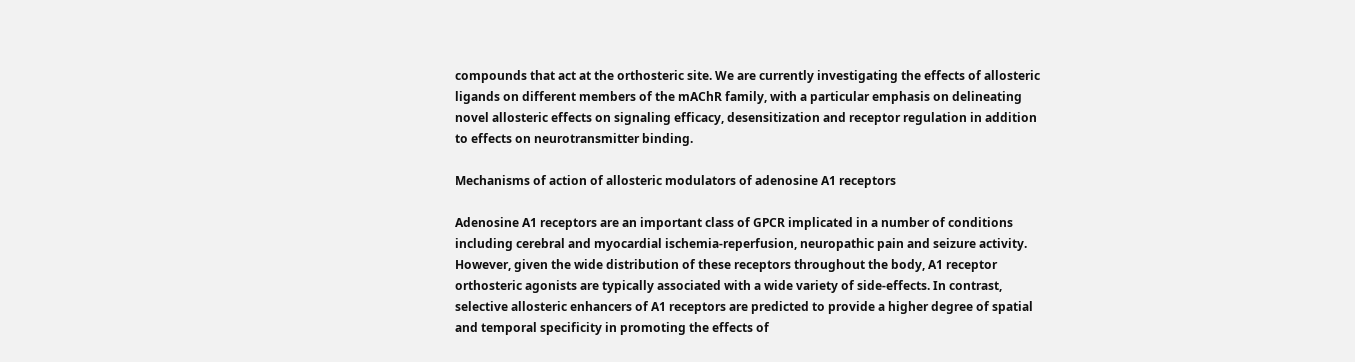compounds that act at the orthosteric site. We are currently investigating the effects of allosteric ligands on different members of the mAChR family, with a particular emphasis on delineating novel allosteric effects on signaling efficacy, desensitization and receptor regulation in addition to effects on neurotransmitter binding.

Mechanisms of action of allosteric modulators of adenosine A1 receptors

Adenosine A1 receptors are an important class of GPCR implicated in a number of conditions including cerebral and myocardial ischemia-reperfusion, neuropathic pain and seizure activity. However, given the wide distribution of these receptors throughout the body, A1 receptor orthosteric agonists are typically associated with a wide variety of side-effects. In contrast, selective allosteric enhancers of A1 receptors are predicted to provide a higher degree of spatial and temporal specificity in promoting the effects of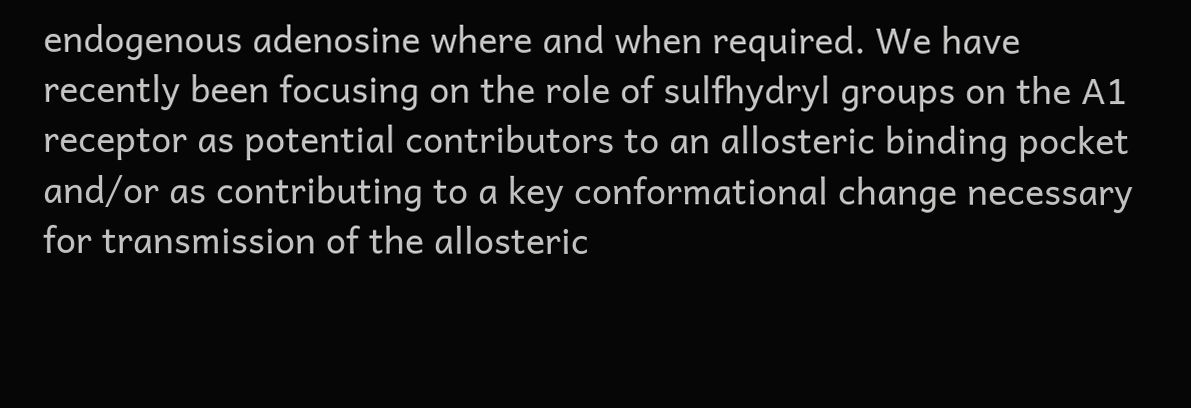endogenous adenosine where and when required. We have recently been focusing on the role of sulfhydryl groups on the A1 receptor as potential contributors to an allosteric binding pocket and/or as contributing to a key conformational change necessary for transmission of the allosteric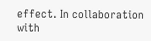effect. In collaboration with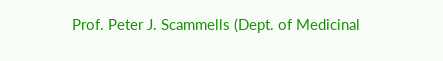Prof. Peter J. Scammells (Dept. of Medicinal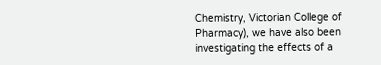Chemistry, Victorian College of Pharmacy), we have also been investigating the effects of a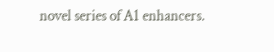novel series of A1 enhancers.